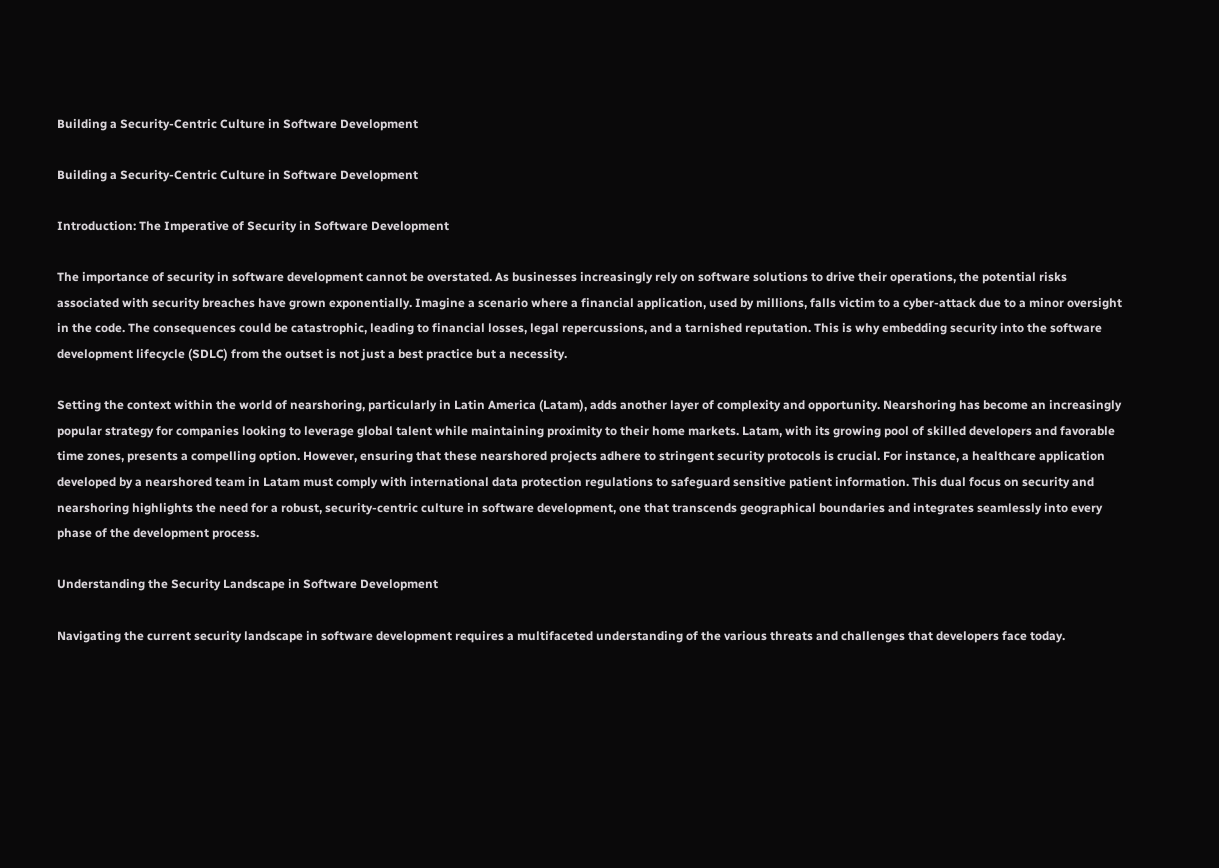Building a Security-Centric Culture in Software Development

Building a Security-Centric Culture in Software Development

Introduction: The Imperative of Security in Software Development

The importance of security in software development cannot be overstated. As businesses increasingly rely on software solutions to drive their operations, the potential risks associated with security breaches have grown exponentially. Imagine a scenario where a financial application, used by millions, falls victim to a cyber-attack due to a minor oversight in the code. The consequences could be catastrophic, leading to financial losses, legal repercussions, and a tarnished reputation. This is why embedding security into the software development lifecycle (SDLC) from the outset is not just a best practice but a necessity.

Setting the context within the world of nearshoring, particularly in Latin America (Latam), adds another layer of complexity and opportunity. Nearshoring has become an increasingly popular strategy for companies looking to leverage global talent while maintaining proximity to their home markets. Latam, with its growing pool of skilled developers and favorable time zones, presents a compelling option. However, ensuring that these nearshored projects adhere to stringent security protocols is crucial. For instance, a healthcare application developed by a nearshored team in Latam must comply with international data protection regulations to safeguard sensitive patient information. This dual focus on security and nearshoring highlights the need for a robust, security-centric culture in software development, one that transcends geographical boundaries and integrates seamlessly into every phase of the development process.

Understanding the Security Landscape in Software Development

Navigating the current security landscape in software development requires a multifaceted understanding of the various threats and challenges that developers face today.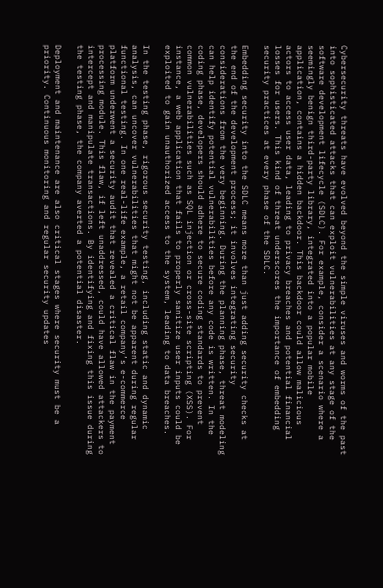Cybersecurity threats have evolved beyond the simple viruses and worms of the past into sophisticated attacks that can exploit vulnerabilities at any stage of the software development lifecycle (SDLC). For example, consider a scenario where a seemingly benign third-party library, integrated into a popular mobile application, contains a hidden backdoor. This backdoor could allow malicious actors to access user data, leading to privacy breaches and potential financial losses for users. This kind of threat underscores the importance of embedding security practices at every phase of the SDLC.

Embedding security into the SDLC means more than just adding security checks at the end of the development process; it involves integrating security considerations from the very beginning. During the planning phase, threat modeling can help identify potential vulnerabilities before any code is written. In the coding phase, developers should adhere to secure coding standards to prevent common vulnerabilities such as SQL injection or cross-site scripting (XSS). For instance, a web application that fails to properly sanitize user inputs could be exploited to gain unauthorized access to the system, leading to data breaches.

In the testing phase, rigorous security testing, including static and dynamic analysis, can uncover vulnerabilities that might not be apparent during regular functional testing. In one real-life example, a retail company’s e-commerce platform underwent a security audit that revealed a critical flaw in the payment processing module. This flaw, if left unaddressed, could have allowed attackers to intercept and manipulate transactions. By identifying and fixing this issue during the testing phase, the company averted a potential disaster.

Deployment and maintenance are also critical stages where security must be a priority. Continuous monitoring and regular security updates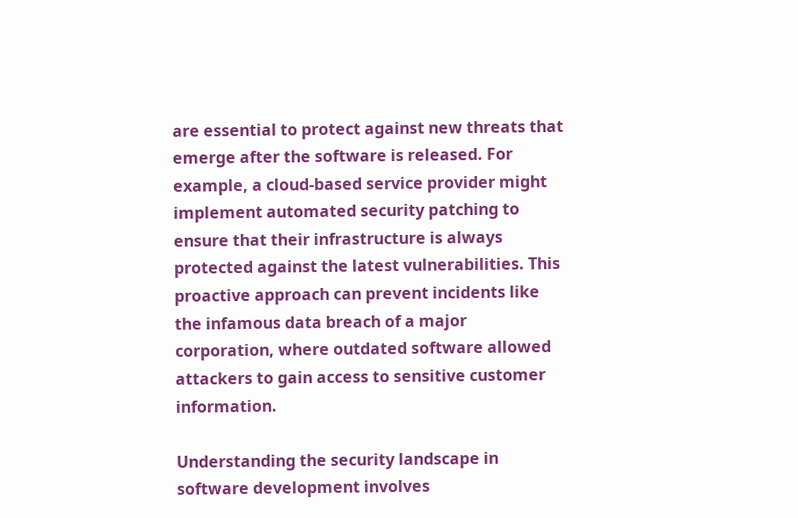are essential to protect against new threats that emerge after the software is released. For example, a cloud-based service provider might implement automated security patching to ensure that their infrastructure is always protected against the latest vulnerabilities. This proactive approach can prevent incidents like the infamous data breach of a major corporation, where outdated software allowed attackers to gain access to sensitive customer information.

Understanding the security landscape in software development involves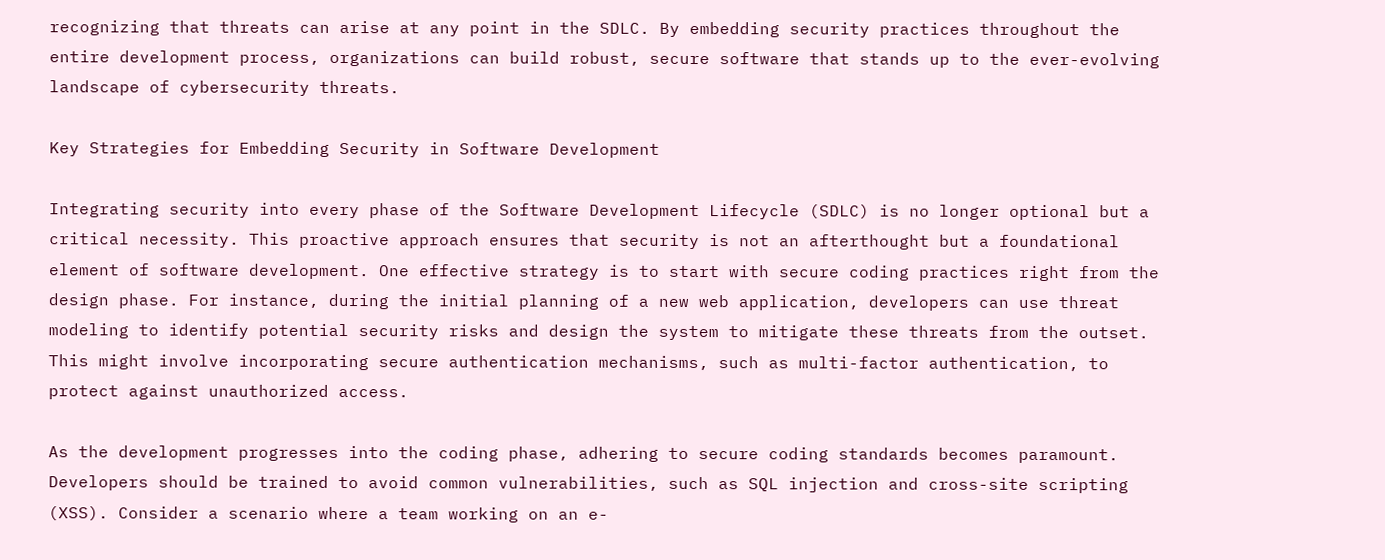recognizing that threats can arise at any point in the SDLC. By embedding security practices throughout the entire development process, organizations can build robust, secure software that stands up to the ever-evolving landscape of cybersecurity threats.

Key Strategies for Embedding Security in Software Development

Integrating security into every phase of the Software Development Lifecycle (SDLC) is no longer optional but a critical necessity. This proactive approach ensures that security is not an afterthought but a foundational element of software development. One effective strategy is to start with secure coding practices right from the design phase. For instance, during the initial planning of a new web application, developers can use threat modeling to identify potential security risks and design the system to mitigate these threats from the outset. This might involve incorporating secure authentication mechanisms, such as multi-factor authentication, to protect against unauthorized access.

As the development progresses into the coding phase, adhering to secure coding standards becomes paramount. Developers should be trained to avoid common vulnerabilities, such as SQL injection and cross-site scripting (XSS). Consider a scenario where a team working on an e-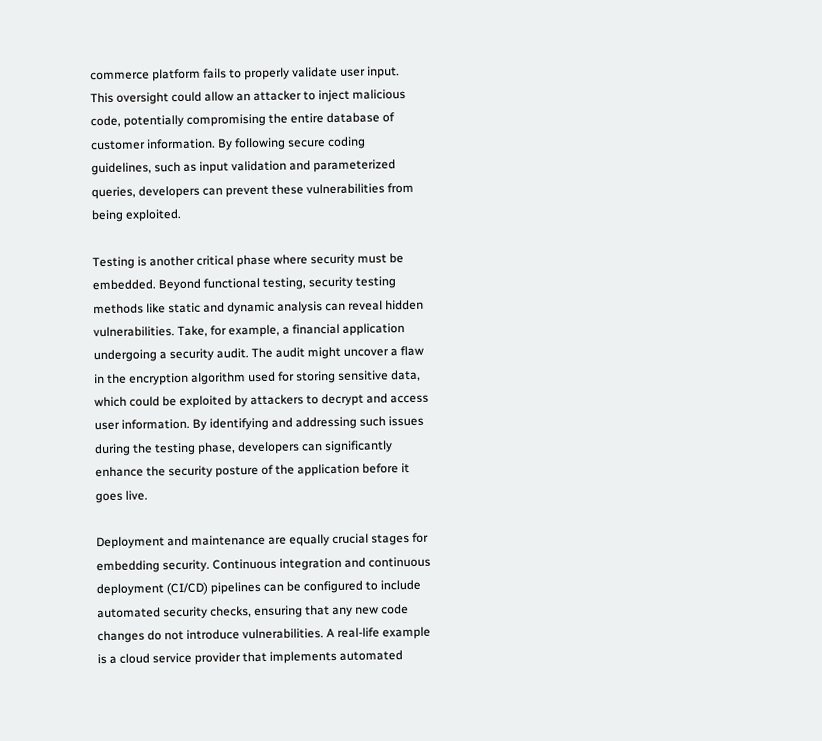commerce platform fails to properly validate user input. This oversight could allow an attacker to inject malicious code, potentially compromising the entire database of customer information. By following secure coding guidelines, such as input validation and parameterized queries, developers can prevent these vulnerabilities from being exploited.

Testing is another critical phase where security must be embedded. Beyond functional testing, security testing methods like static and dynamic analysis can reveal hidden vulnerabilities. Take, for example, a financial application undergoing a security audit. The audit might uncover a flaw in the encryption algorithm used for storing sensitive data, which could be exploited by attackers to decrypt and access user information. By identifying and addressing such issues during the testing phase, developers can significantly enhance the security posture of the application before it goes live.

Deployment and maintenance are equally crucial stages for embedding security. Continuous integration and continuous deployment (CI/CD) pipelines can be configured to include automated security checks, ensuring that any new code changes do not introduce vulnerabilities. A real-life example is a cloud service provider that implements automated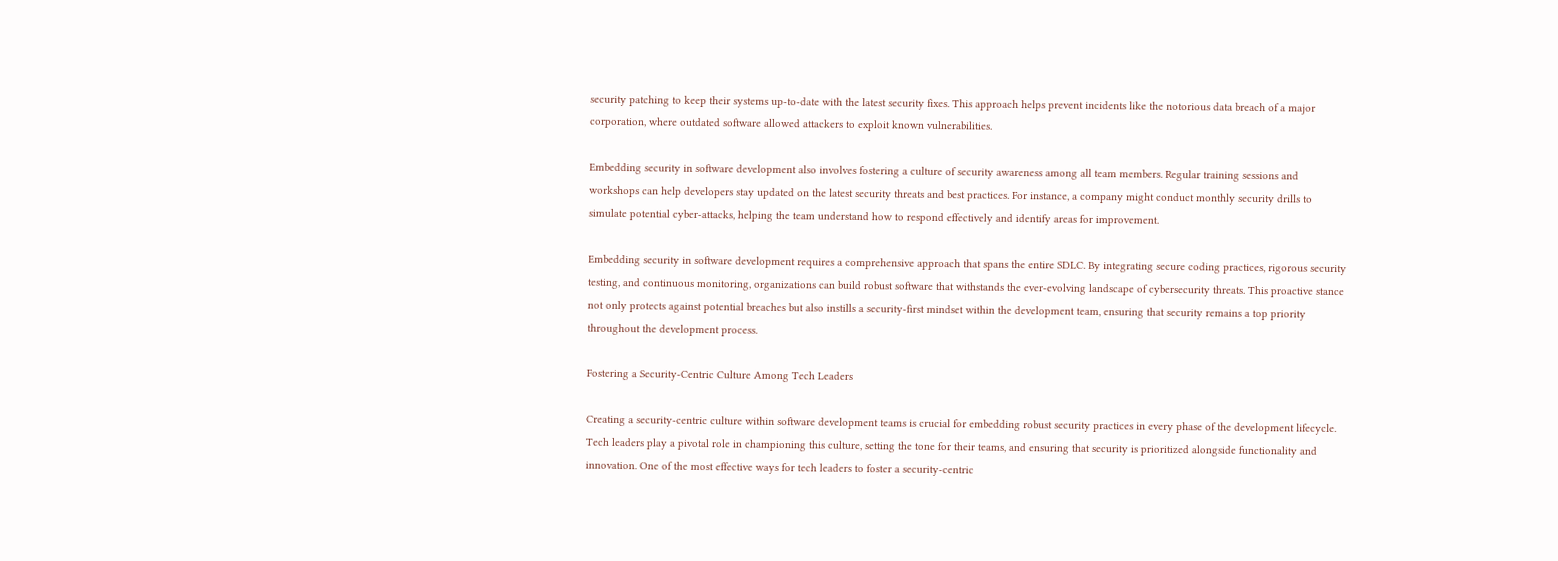security patching to keep their systems up-to-date with the latest security fixes. This approach helps prevent incidents like the notorious data breach of a major corporation, where outdated software allowed attackers to exploit known vulnerabilities.

Embedding security in software development also involves fostering a culture of security awareness among all team members. Regular training sessions and workshops can help developers stay updated on the latest security threats and best practices. For instance, a company might conduct monthly security drills to simulate potential cyber-attacks, helping the team understand how to respond effectively and identify areas for improvement.

Embedding security in software development requires a comprehensive approach that spans the entire SDLC. By integrating secure coding practices, rigorous security testing, and continuous monitoring, organizations can build robust software that withstands the ever-evolving landscape of cybersecurity threats. This proactive stance not only protects against potential breaches but also instills a security-first mindset within the development team, ensuring that security remains a top priority throughout the development process.

Fostering a Security-Centric Culture Among Tech Leaders

Creating a security-centric culture within software development teams is crucial for embedding robust security practices in every phase of the development lifecycle. Tech leaders play a pivotal role in championing this culture, setting the tone for their teams, and ensuring that security is prioritized alongside functionality and innovation. One of the most effective ways for tech leaders to foster a security-centric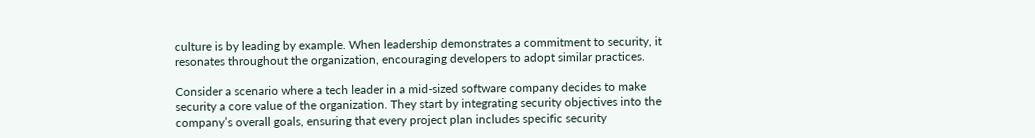culture is by leading by example. When leadership demonstrates a commitment to security, it resonates throughout the organization, encouraging developers to adopt similar practices.

Consider a scenario where a tech leader in a mid-sized software company decides to make security a core value of the organization. They start by integrating security objectives into the company’s overall goals, ensuring that every project plan includes specific security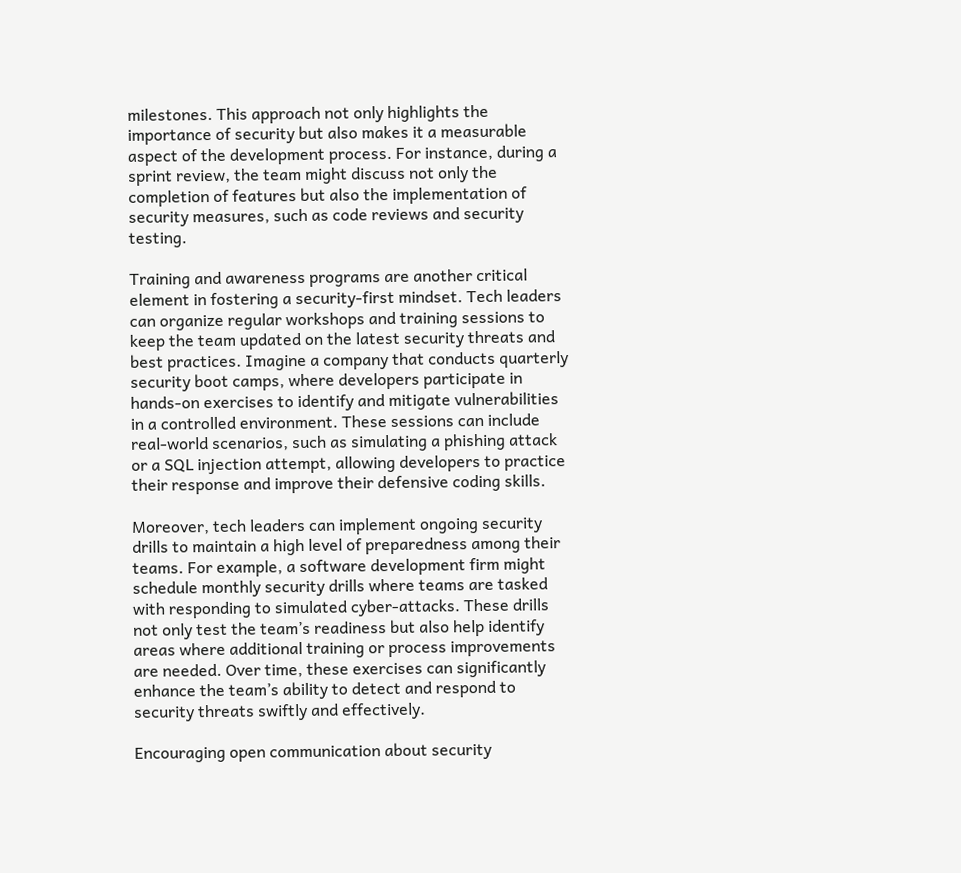milestones. This approach not only highlights the importance of security but also makes it a measurable aspect of the development process. For instance, during a sprint review, the team might discuss not only the completion of features but also the implementation of security measures, such as code reviews and security testing.

Training and awareness programs are another critical element in fostering a security-first mindset. Tech leaders can organize regular workshops and training sessions to keep the team updated on the latest security threats and best practices. Imagine a company that conducts quarterly security boot camps, where developers participate in hands-on exercises to identify and mitigate vulnerabilities in a controlled environment. These sessions can include real-world scenarios, such as simulating a phishing attack or a SQL injection attempt, allowing developers to practice their response and improve their defensive coding skills.

Moreover, tech leaders can implement ongoing security drills to maintain a high level of preparedness among their teams. For example, a software development firm might schedule monthly security drills where teams are tasked with responding to simulated cyber-attacks. These drills not only test the team’s readiness but also help identify areas where additional training or process improvements are needed. Over time, these exercises can significantly enhance the team’s ability to detect and respond to security threats swiftly and effectively.

Encouraging open communication about security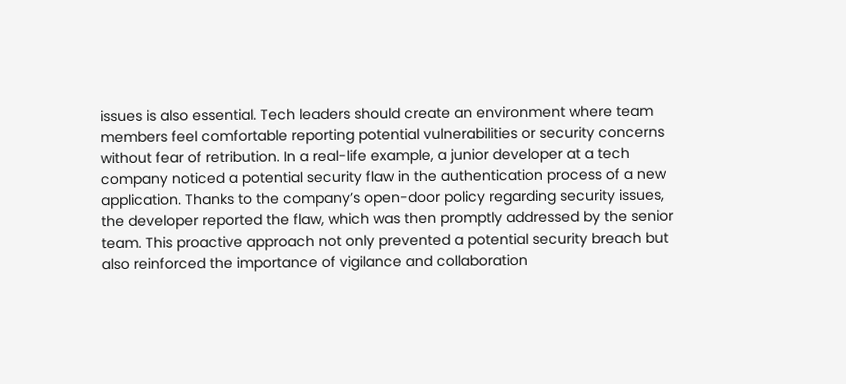issues is also essential. Tech leaders should create an environment where team members feel comfortable reporting potential vulnerabilities or security concerns without fear of retribution. In a real-life example, a junior developer at a tech company noticed a potential security flaw in the authentication process of a new application. Thanks to the company’s open-door policy regarding security issues, the developer reported the flaw, which was then promptly addressed by the senior team. This proactive approach not only prevented a potential security breach but also reinforced the importance of vigilance and collaboration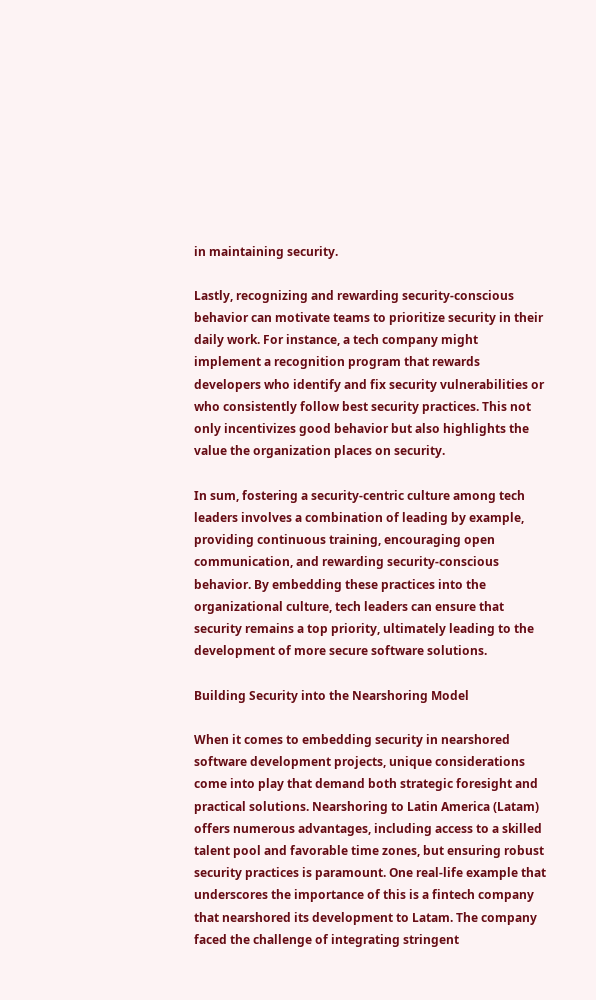in maintaining security.

Lastly, recognizing and rewarding security-conscious behavior can motivate teams to prioritize security in their daily work. For instance, a tech company might implement a recognition program that rewards developers who identify and fix security vulnerabilities or who consistently follow best security practices. This not only incentivizes good behavior but also highlights the value the organization places on security.

In sum, fostering a security-centric culture among tech leaders involves a combination of leading by example, providing continuous training, encouraging open communication, and rewarding security-conscious behavior. By embedding these practices into the organizational culture, tech leaders can ensure that security remains a top priority, ultimately leading to the development of more secure software solutions.

Building Security into the Nearshoring Model

When it comes to embedding security in nearshored software development projects, unique considerations come into play that demand both strategic foresight and practical solutions. Nearshoring to Latin America (Latam) offers numerous advantages, including access to a skilled talent pool and favorable time zones, but ensuring robust security practices is paramount. One real-life example that underscores the importance of this is a fintech company that nearshored its development to Latam. The company faced the challenge of integrating stringent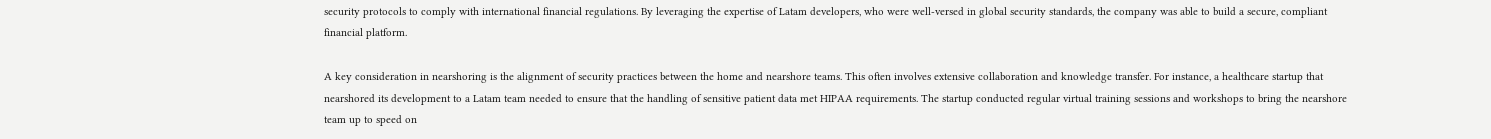security protocols to comply with international financial regulations. By leveraging the expertise of Latam developers, who were well-versed in global security standards, the company was able to build a secure, compliant financial platform.

A key consideration in nearshoring is the alignment of security practices between the home and nearshore teams. This often involves extensive collaboration and knowledge transfer. For instance, a healthcare startup that nearshored its development to a Latam team needed to ensure that the handling of sensitive patient data met HIPAA requirements. The startup conducted regular virtual training sessions and workshops to bring the nearshore team up to speed on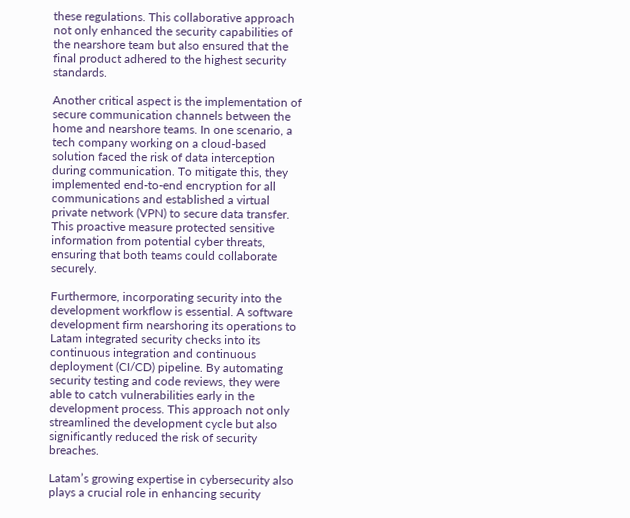these regulations. This collaborative approach not only enhanced the security capabilities of the nearshore team but also ensured that the final product adhered to the highest security standards.

Another critical aspect is the implementation of secure communication channels between the home and nearshore teams. In one scenario, a tech company working on a cloud-based solution faced the risk of data interception during communication. To mitigate this, they implemented end-to-end encryption for all communications and established a virtual private network (VPN) to secure data transfer. This proactive measure protected sensitive information from potential cyber threats, ensuring that both teams could collaborate securely.

Furthermore, incorporating security into the development workflow is essential. A software development firm nearshoring its operations to Latam integrated security checks into its continuous integration and continuous deployment (CI/CD) pipeline. By automating security testing and code reviews, they were able to catch vulnerabilities early in the development process. This approach not only streamlined the development cycle but also significantly reduced the risk of security breaches.

Latam’s growing expertise in cybersecurity also plays a crucial role in enhancing security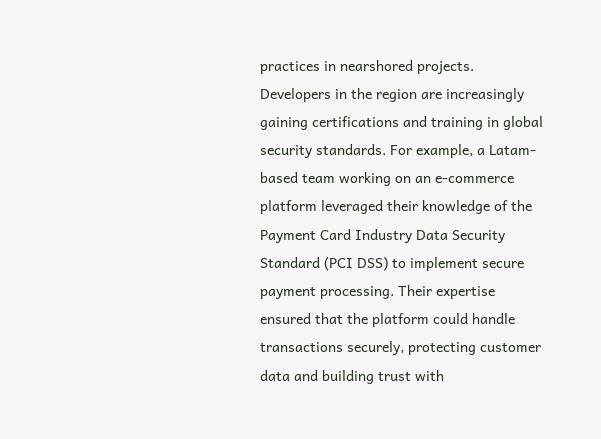practices in nearshored projects. Developers in the region are increasingly gaining certifications and training in global security standards. For example, a Latam-based team working on an e-commerce platform leveraged their knowledge of the Payment Card Industry Data Security Standard (PCI DSS) to implement secure payment processing. Their expertise ensured that the platform could handle transactions securely, protecting customer data and building trust with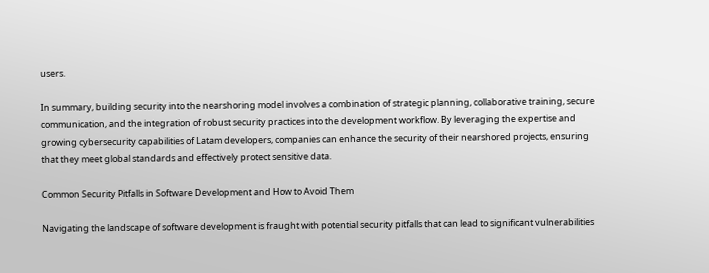users.

In summary, building security into the nearshoring model involves a combination of strategic planning, collaborative training, secure communication, and the integration of robust security practices into the development workflow. By leveraging the expertise and growing cybersecurity capabilities of Latam developers, companies can enhance the security of their nearshored projects, ensuring that they meet global standards and effectively protect sensitive data.

Common Security Pitfalls in Software Development and How to Avoid Them

Navigating the landscape of software development is fraught with potential security pitfalls that can lead to significant vulnerabilities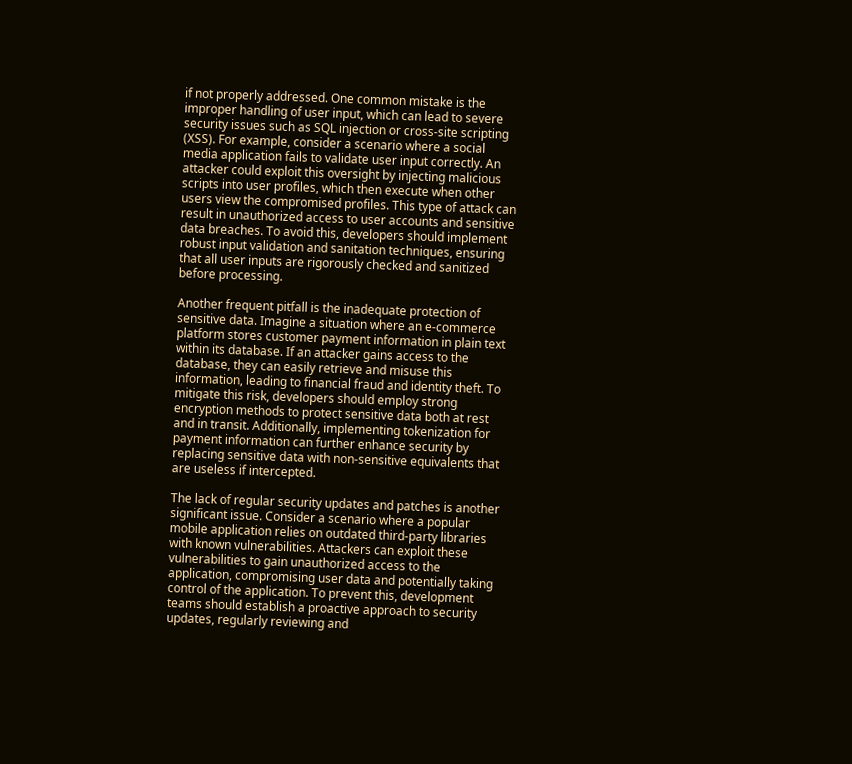if not properly addressed. One common mistake is the improper handling of user input, which can lead to severe security issues such as SQL injection or cross-site scripting (XSS). For example, consider a scenario where a social media application fails to validate user input correctly. An attacker could exploit this oversight by injecting malicious scripts into user profiles, which then execute when other users view the compromised profiles. This type of attack can result in unauthorized access to user accounts and sensitive data breaches. To avoid this, developers should implement robust input validation and sanitation techniques, ensuring that all user inputs are rigorously checked and sanitized before processing.

Another frequent pitfall is the inadequate protection of sensitive data. Imagine a situation where an e-commerce platform stores customer payment information in plain text within its database. If an attacker gains access to the database, they can easily retrieve and misuse this information, leading to financial fraud and identity theft. To mitigate this risk, developers should employ strong encryption methods to protect sensitive data both at rest and in transit. Additionally, implementing tokenization for payment information can further enhance security by replacing sensitive data with non-sensitive equivalents that are useless if intercepted.

The lack of regular security updates and patches is another significant issue. Consider a scenario where a popular mobile application relies on outdated third-party libraries with known vulnerabilities. Attackers can exploit these vulnerabilities to gain unauthorized access to the application, compromising user data and potentially taking control of the application. To prevent this, development teams should establish a proactive approach to security updates, regularly reviewing and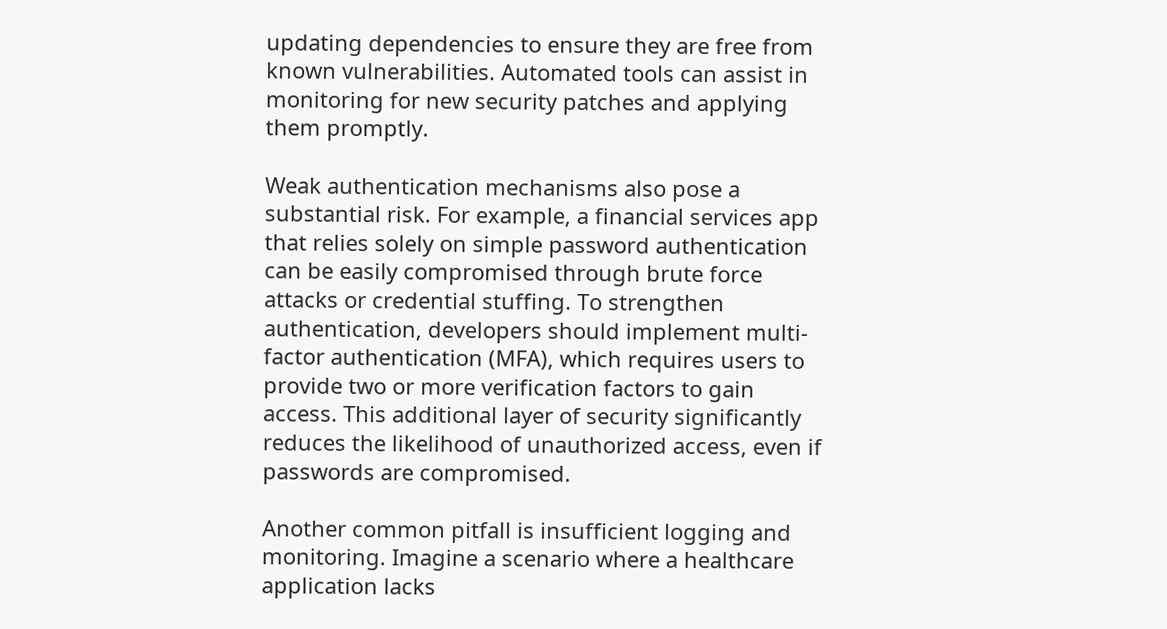updating dependencies to ensure they are free from known vulnerabilities. Automated tools can assist in monitoring for new security patches and applying them promptly.

Weak authentication mechanisms also pose a substantial risk. For example, a financial services app that relies solely on simple password authentication can be easily compromised through brute force attacks or credential stuffing. To strengthen authentication, developers should implement multi-factor authentication (MFA), which requires users to provide two or more verification factors to gain access. This additional layer of security significantly reduces the likelihood of unauthorized access, even if passwords are compromised.

Another common pitfall is insufficient logging and monitoring. Imagine a scenario where a healthcare application lacks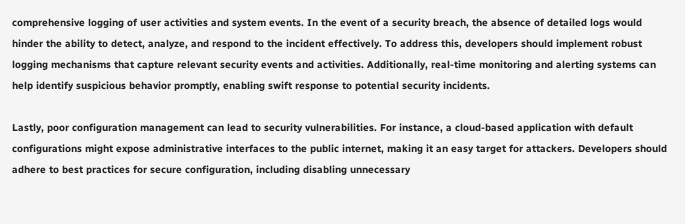comprehensive logging of user activities and system events. In the event of a security breach, the absence of detailed logs would hinder the ability to detect, analyze, and respond to the incident effectively. To address this, developers should implement robust logging mechanisms that capture relevant security events and activities. Additionally, real-time monitoring and alerting systems can help identify suspicious behavior promptly, enabling swift response to potential security incidents.

Lastly, poor configuration management can lead to security vulnerabilities. For instance, a cloud-based application with default configurations might expose administrative interfaces to the public internet, making it an easy target for attackers. Developers should adhere to best practices for secure configuration, including disabling unnecessary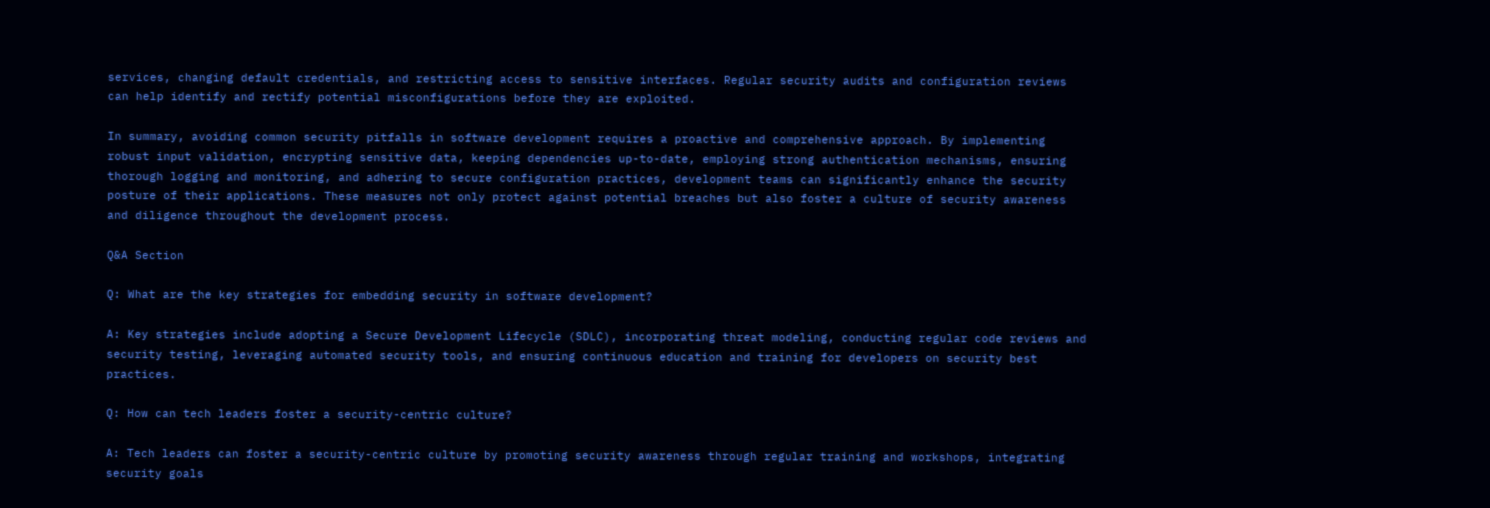services, changing default credentials, and restricting access to sensitive interfaces. Regular security audits and configuration reviews can help identify and rectify potential misconfigurations before they are exploited.

In summary, avoiding common security pitfalls in software development requires a proactive and comprehensive approach. By implementing robust input validation, encrypting sensitive data, keeping dependencies up-to-date, employing strong authentication mechanisms, ensuring thorough logging and monitoring, and adhering to secure configuration practices, development teams can significantly enhance the security posture of their applications. These measures not only protect against potential breaches but also foster a culture of security awareness and diligence throughout the development process.

Q&A Section

Q: What are the key strategies for embedding security in software development?

A: Key strategies include adopting a Secure Development Lifecycle (SDLC), incorporating threat modeling, conducting regular code reviews and security testing, leveraging automated security tools, and ensuring continuous education and training for developers on security best practices.

Q: How can tech leaders foster a security-centric culture?

A: Tech leaders can foster a security-centric culture by promoting security awareness through regular training and workshops, integrating security goals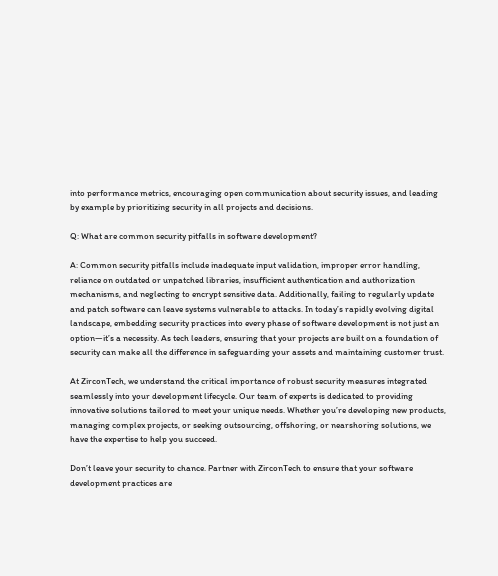into performance metrics, encouraging open communication about security issues, and leading by example by prioritizing security in all projects and decisions.

Q: What are common security pitfalls in software development?

A: Common security pitfalls include inadequate input validation, improper error handling, reliance on outdated or unpatched libraries, insufficient authentication and authorization mechanisms, and neglecting to encrypt sensitive data. Additionally, failing to regularly update and patch software can leave systems vulnerable to attacks. In today’s rapidly evolving digital landscape, embedding security practices into every phase of software development is not just an option—it’s a necessity. As tech leaders, ensuring that your projects are built on a foundation of security can make all the difference in safeguarding your assets and maintaining customer trust.

At ZirconTech, we understand the critical importance of robust security measures integrated seamlessly into your development lifecycle. Our team of experts is dedicated to providing innovative solutions tailored to meet your unique needs. Whether you’re developing new products, managing complex projects, or seeking outsourcing, offshoring, or nearshoring solutions, we have the expertise to help you succeed.

Don’t leave your security to chance. Partner with ZirconTech to ensure that your software development practices are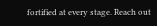fortified at every stage. Reach out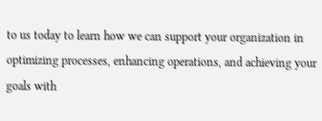to us today to learn how we can support your organization in optimizing processes, enhancing operations, and achieving your goals with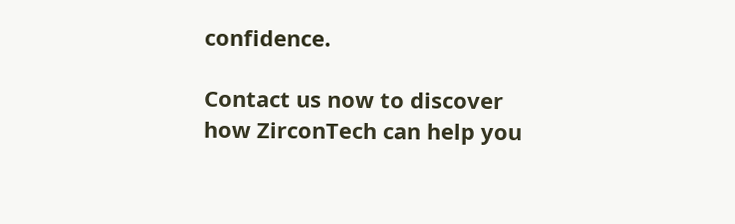confidence.

Contact us now to discover how ZirconTech can help you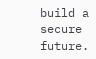build a secure future.